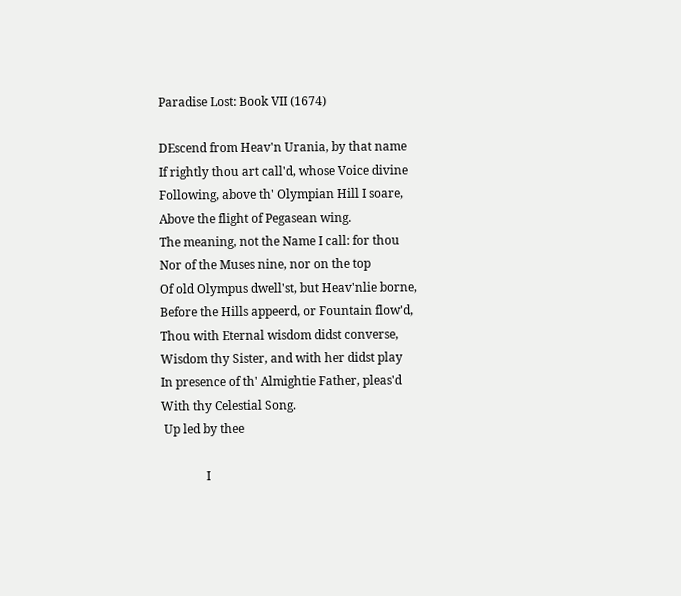Paradise Lost: Book VII (1674)

DEscend from Heav'n Urania, by that name
If rightly thou art call'd, whose Voice divine
Following, above th' Olympian Hill I soare,
Above the flight of Pegasean wing.
The meaning, not the Name I call: for thou
Nor of the Muses nine, nor on the top
Of old Olympus dwell'st, but Heav'nlie borne,
Before the Hills appeerd, or Fountain flow'd,
Thou with Eternal wisdom didst converse,
Wisdom thy Sister, and with her didst play
In presence of th' Almightie Father, pleas'd
With thy Celestial Song.
 Up led by thee

               I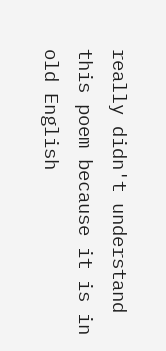really didn't understand this poem because it is in old English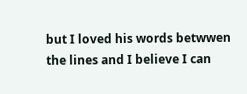but I loved his words betwwen the lines and I believe I can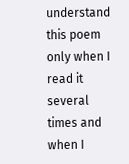understand this poem only when I read it several times and when I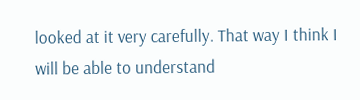looked at it very carefully. That way I think I will be able to understand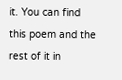it. You can find this poem and the rest of it in